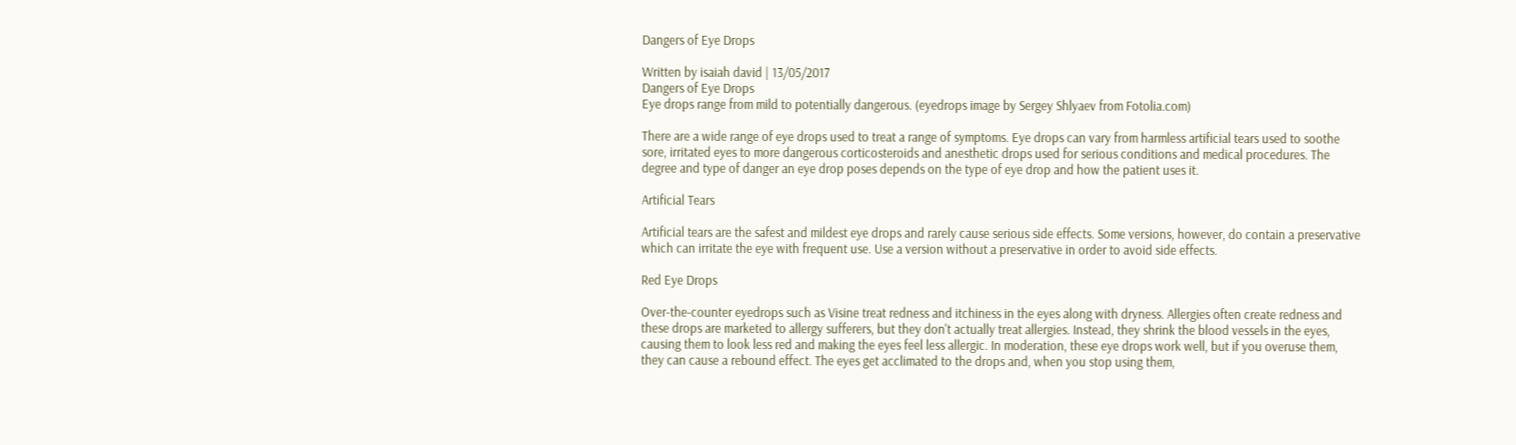Dangers of Eye Drops

Written by isaiah david | 13/05/2017
Dangers of Eye Drops
Eye drops range from mild to potentially dangerous. (eyedrops image by Sergey Shlyaev from Fotolia.com)

There are a wide range of eye drops used to treat a range of symptoms. Eye drops can vary from harmless artificial tears used to soothe sore, irritated eyes to more dangerous corticosteroids and anesthetic drops used for serious conditions and medical procedures. The degree and type of danger an eye drop poses depends on the type of eye drop and how the patient uses it.

Artificial Tears

Artificial tears are the safest and mildest eye drops and rarely cause serious side effects. Some versions, however, do contain a preservative which can irritate the eye with frequent use. Use a version without a preservative in order to avoid side effects.

Red Eye Drops

Over-the-counter eyedrops such as Visine treat redness and itchiness in the eyes along with dryness. Allergies often create redness and these drops are marketed to allergy sufferers, but they don't actually treat allergies. Instead, they shrink the blood vessels in the eyes, causing them to look less red and making the eyes feel less allergic. In moderation, these eye drops work well, but if you overuse them, they can cause a rebound effect. The eyes get acclimated to the drops and, when you stop using them,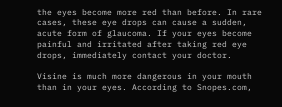the eyes become more red than before. In rare cases, these eye drops can cause a sudden, acute form of glaucoma. If your eyes become painful and irritated after taking red eye drops, immediately contact your doctor.

Visine is much more dangerous in your mouth than in your eyes. According to Snopes.com,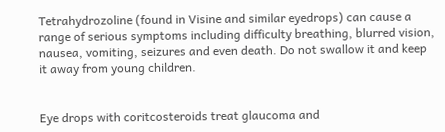Tetrahydrozoline (found in Visine and similar eyedrops) can cause a range of serious symptoms including difficulty breathing, blurred vision, nausea, vomiting, seizures and even death. Do not swallow it and keep it away from young children.


Eye drops with coritcosteroids treat glaucoma and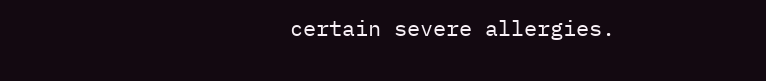certain severe allergies.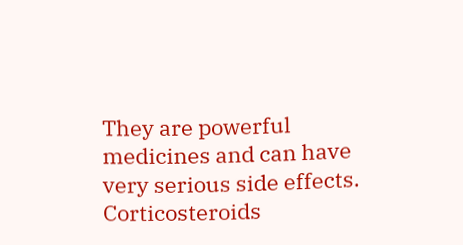They are powerful medicines and can have very serious side effects. Corticosteroids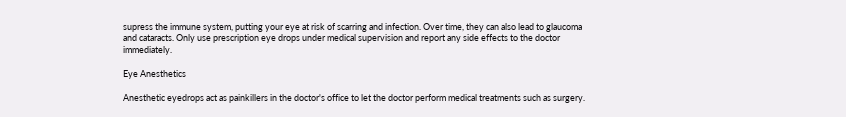supress the immune system, putting your eye at risk of scarring and infection. Over time, they can also lead to glaucoma and cataracts. Only use prescription eye drops under medical supervision and report any side effects to the doctor immediately.

Eye Anesthetics

Anesthetic eyedrops act as painkillers in the doctor's office to let the doctor perform medical treatments such as surgery.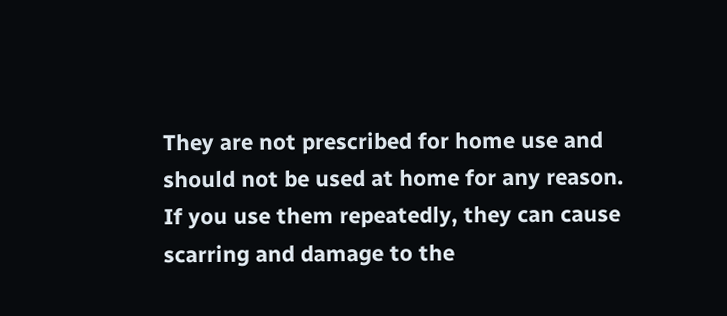They are not prescribed for home use and should not be used at home for any reason. If you use them repeatedly, they can cause scarring and damage to the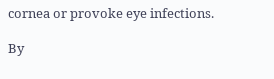cornea or provoke eye infections.

By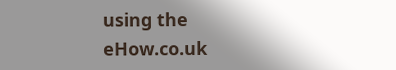using the eHow.co.uk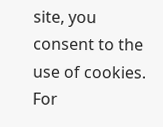site, you consent to the use of cookies. For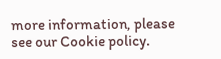more information, please see our Cookie policy.